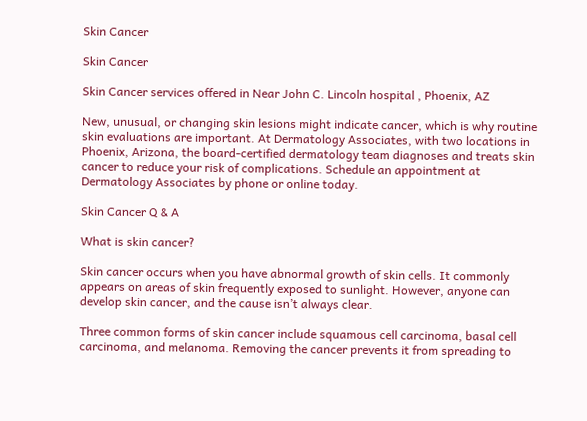Skin Cancer

Skin Cancer

Skin Cancer services offered in Near John C. Lincoln hospital , Phoenix, AZ

New, unusual, or changing skin lesions might indicate cancer, which is why routine skin evaluations are important. At Dermatology Associates, with two locations in Phoenix, Arizona, the board-certified dermatology team diagnoses and treats skin cancer to reduce your risk of complications. Schedule an appointment at Dermatology Associates by phone or online today.

Skin Cancer Q & A

What is skin cancer?

Skin cancer occurs when you have abnormal growth of skin cells. It commonly appears on areas of skin frequently exposed to sunlight. However, anyone can develop skin cancer, and the cause isn’t always clear.

Three common forms of skin cancer include squamous cell carcinoma, basal cell carcinoma, and melanoma. Removing the cancer prevents it from spreading to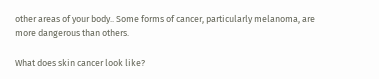other areas of your body.. Some forms of cancer, particularly melanoma, are more dangerous than others.

What does skin cancer look like?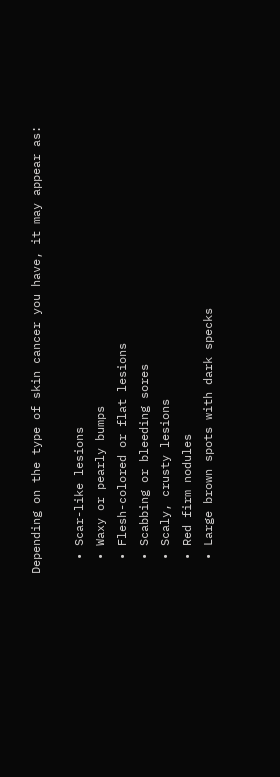Depending on the type of skin cancer you have, it may appear as:

  • Scar-like lesions
  • Waxy or pearly bumps
  • Flesh-colored or flat lesions
  • Scabbing or bleeding sores
  • Scaly, crusty lesions
  • Red firm nodules
  • Large brown spots with dark specks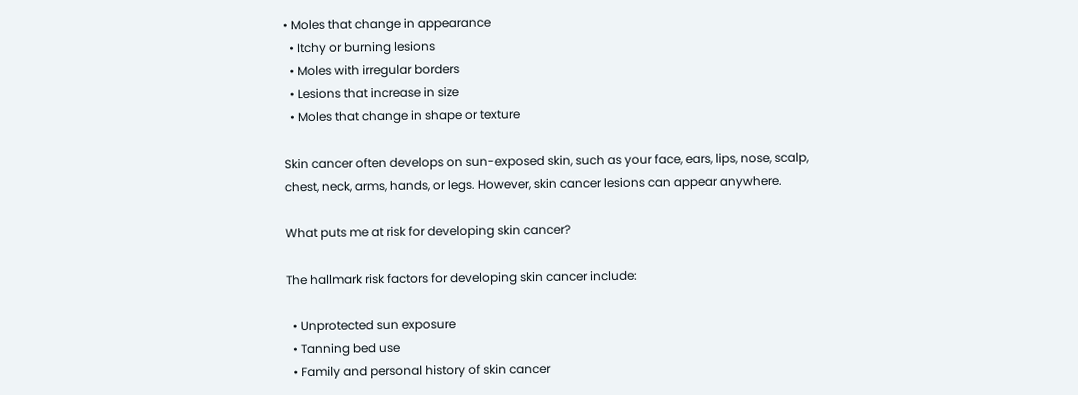• Moles that change in appearance
  • Itchy or burning lesions
  • Moles with irregular borders
  • Lesions that increase in size
  • Moles that change in shape or texture

Skin cancer often develops on sun-exposed skin, such as your face, ears, lips, nose, scalp, chest, neck, arms, hands, or legs. However, skin cancer lesions can appear anywhere.

What puts me at risk for developing skin cancer?

The hallmark risk factors for developing skin cancer include:

  • Unprotected sun exposure
  • Tanning bed use
  • Family and personal history of skin cancer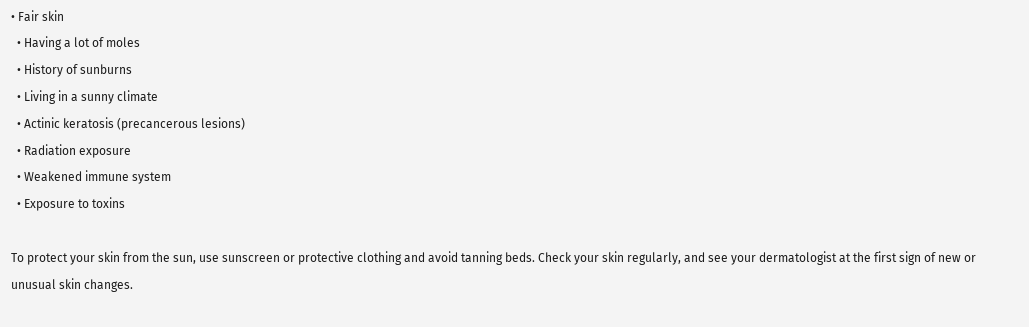• Fair skin
  • Having a lot of moles
  • History of sunburns
  • Living in a sunny climate
  • Actinic keratosis (precancerous lesions)
  • Radiation exposure
  • Weakened immune system
  • Exposure to toxins

To protect your skin from the sun, use sunscreen or protective clothing and avoid tanning beds. Check your skin regularly, and see your dermatologist at the first sign of new or unusual skin changes.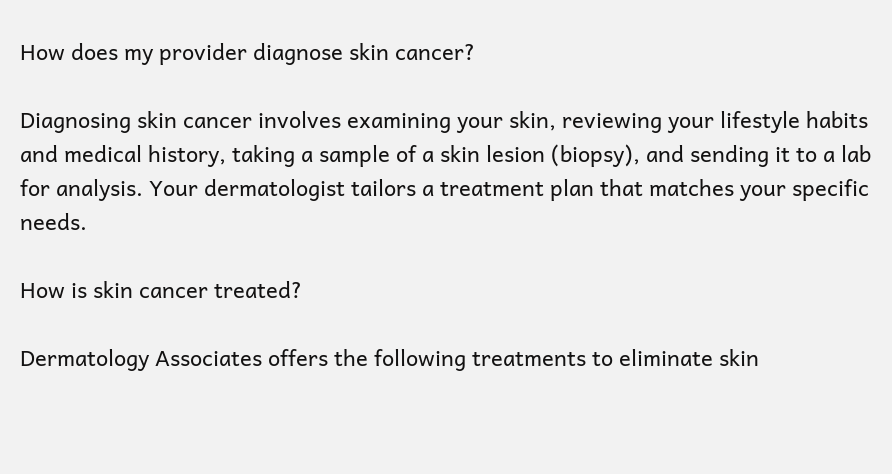How does my provider diagnose skin cancer?

Diagnosing skin cancer involves examining your skin, reviewing your lifestyle habits and medical history, taking a sample of a skin lesion (biopsy), and sending it to a lab for analysis. Your dermatologist tailors a treatment plan that matches your specific needs.

How is skin cancer treated?

Dermatology Associates offers the following treatments to eliminate skin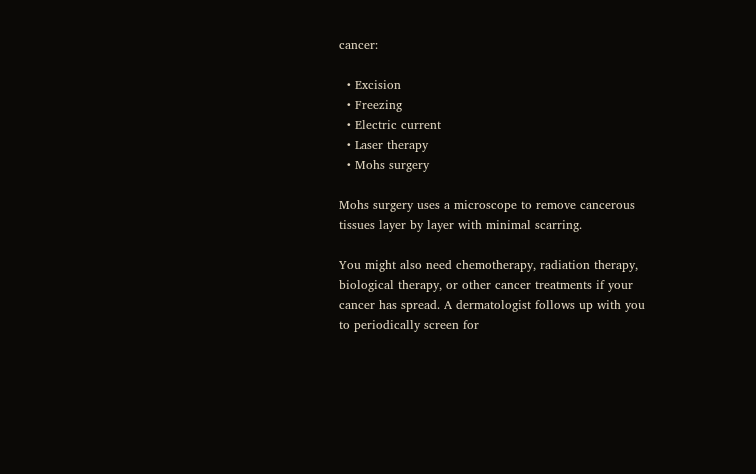cancer:

  • Excision
  • Freezing
  • Electric current
  • Laser therapy
  • Mohs surgery

Mohs surgery uses a microscope to remove cancerous tissues layer by layer with minimal scarring.

You might also need chemotherapy, radiation therapy, biological therapy, or other cancer treatments if your cancer has spread. A dermatologist follows up with you to periodically screen for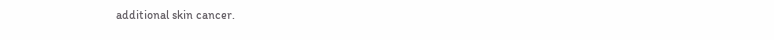additional skin cancer.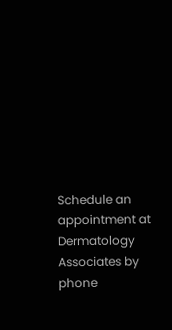Schedule an appointment at Dermatology Associates by phone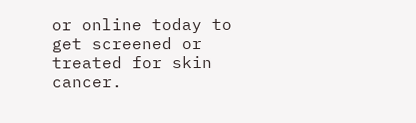or online today to get screened or treated for skin cancer.